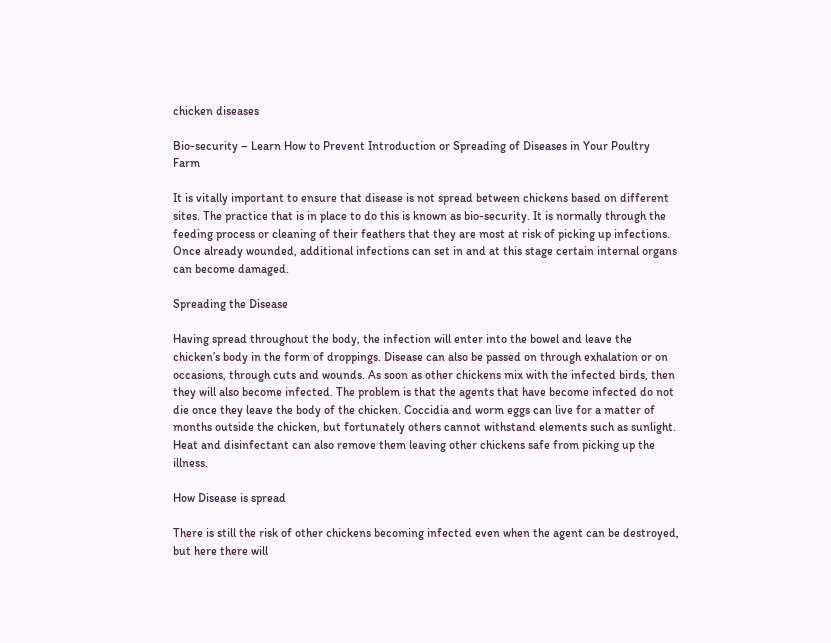chicken diseases

Bio-security – Learn How to Prevent Introduction or Spreading of Diseases in Your Poultry Farm

It is vitally important to ensure that disease is not spread between chickens based on different sites. The practice that is in place to do this is known as bio-security. It is normally through the feeding process or cleaning of their feathers that they are most at risk of picking up infections. Once already wounded, additional infections can set in and at this stage certain internal organs can become damaged.

Spreading the Disease

Having spread throughout the body, the infection will enter into the bowel and leave the chicken’s body in the form of droppings. Disease can also be passed on through exhalation or on occasions, through cuts and wounds. As soon as other chickens mix with the infected birds, then they will also become infected. The problem is that the agents that have become infected do not die once they leave the body of the chicken. Coccidia and worm eggs can live for a matter of months outside the chicken, but fortunately others cannot withstand elements such as sunlight. Heat and disinfectant can also remove them leaving other chickens safe from picking up the illness.

How Disease is spread

There is still the risk of other chickens becoming infected even when the agent can be destroyed, but here there will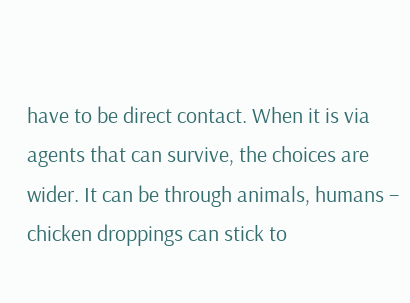have to be direct contact. When it is via agents that can survive, the choices are wider. It can be through animals, humans – chicken droppings can stick to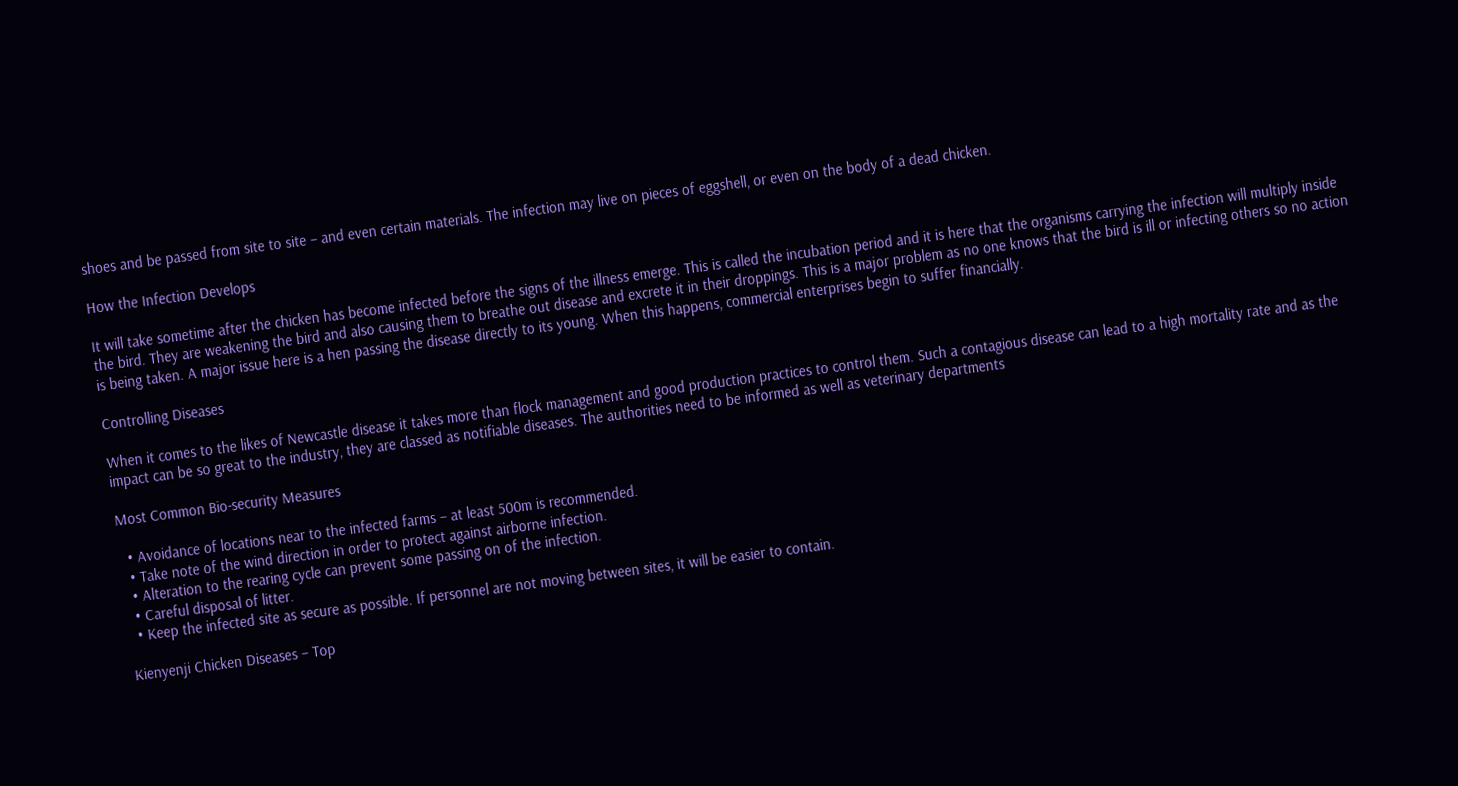shoes and be passed from site to site – and even certain materials. The infection may live on pieces of eggshell, or even on the body of a dead chicken.

How the Infection Develops

It will take sometime after the chicken has become infected before the signs of the illness emerge. This is called the incubation period and it is here that the organisms carrying the infection will multiply inside the bird. They are weakening the bird and also causing them to breathe out disease and excrete it in their droppings. This is a major problem as no one knows that the bird is ill or infecting others so no action is being taken. A major issue here is a hen passing the disease directly to its young. When this happens, commercial enterprises begin to suffer financially.

Controlling Diseases

When it comes to the likes of Newcastle disease it takes more than flock management and good production practices to control them. Such a contagious disease can lead to a high mortality rate and as the impact can be so great to the industry, they are classed as notifiable diseases. The authorities need to be informed as well as veterinary departments

Most Common Bio-security Measures

  • Avoidance of locations near to the infected farms – at least 500m is recommended.
  • Take note of the wind direction in order to protect against airborne infection.
  • Alteration to the rearing cycle can prevent some passing on of the infection.
  • Careful disposal of litter.
  • Keep the infected site as secure as possible. If personnel are not moving between sites, it will be easier to contain.

Kienyenji Chicken Diseases – Top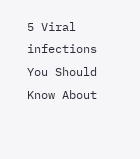5 Viral infections You Should Know About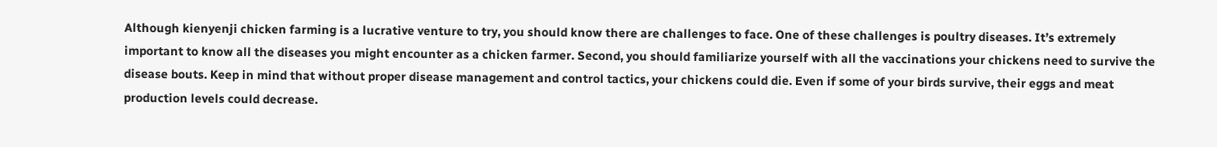Although kienyenji chicken farming is a lucrative venture to try, you should know there are challenges to face. One of these challenges is poultry diseases. It’s extremely important to know all the diseases you might encounter as a chicken farmer. Second, you should familiarize yourself with all the vaccinations your chickens need to survive the disease bouts. Keep in mind that without proper disease management and control tactics, your chickens could die. Even if some of your birds survive, their eggs and meat production levels could decrease.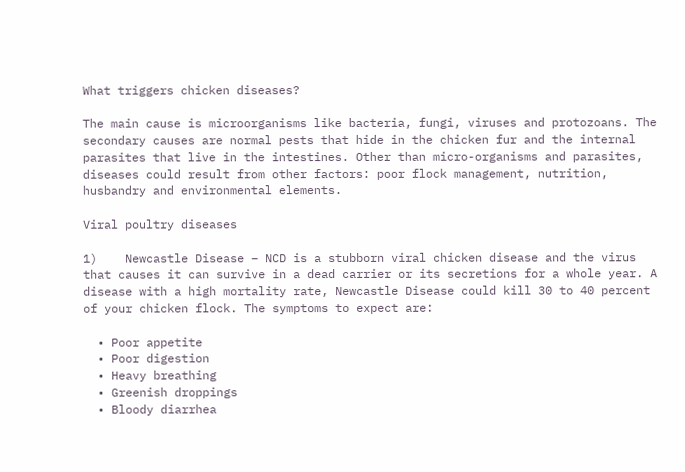What triggers chicken diseases?

The main cause is microorganisms like bacteria, fungi, viruses and protozoans. The secondary causes are normal pests that hide in the chicken fur and the internal parasites that live in the intestines. Other than micro-organisms and parasites, diseases could result from other factors: poor flock management, nutrition, husbandry and environmental elements.

Viral poultry diseases

1)    Newcastle Disease – NCD is a stubborn viral chicken disease and the virus that causes it can survive in a dead carrier or its secretions for a whole year. A disease with a high mortality rate, Newcastle Disease could kill 30 to 40 percent of your chicken flock. The symptoms to expect are:

  • Poor appetite
  • Poor digestion
  • Heavy breathing
  • Greenish droppings
  • Bloody diarrhea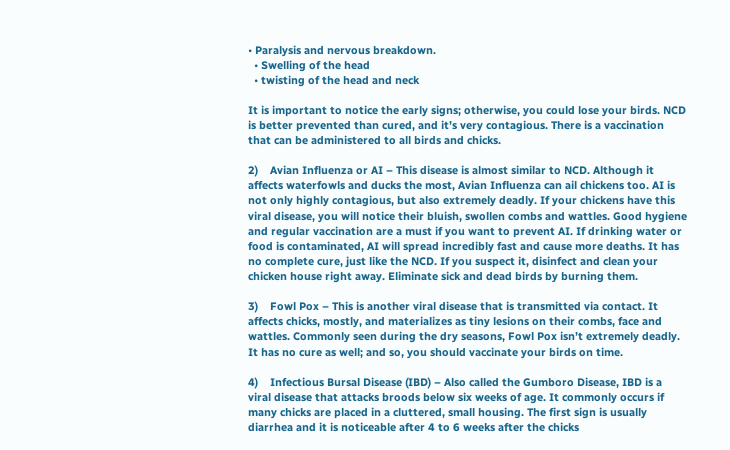• Paralysis and nervous breakdown.
  • Swelling of the head
  • twisting of the head and neck

It is important to notice the early signs; otherwise, you could lose your birds. NCD is better prevented than cured, and it’s very contagious. There is a vaccination that can be administered to all birds and chicks.

2)    Avian Influenza or AI – This disease is almost similar to NCD. Although it affects waterfowls and ducks the most, Avian Influenza can ail chickens too. AI is not only highly contagious, but also extremely deadly. If your chickens have this viral disease, you will notice their bluish, swollen combs and wattles. Good hygiene and regular vaccination are a must if you want to prevent AI. If drinking water or food is contaminated, AI will spread incredibly fast and cause more deaths. It has no complete cure, just like the NCD. If you suspect it, disinfect and clean your chicken house right away. Eliminate sick and dead birds by burning them.

3)    Fowl Pox – This is another viral disease that is transmitted via contact. It affects chicks, mostly, and materializes as tiny lesions on their combs, face and wattles. Commonly seen during the dry seasons, Fowl Pox isn’t extremely deadly. It has no cure as well; and so, you should vaccinate your birds on time.

4)    Infectious Bursal Disease (IBD) – Also called the Gumboro Disease, IBD is a viral disease that attacks broods below six weeks of age. It commonly occurs if many chicks are placed in a cluttered, small housing. The first sign is usually diarrhea and it is noticeable after 4 to 6 weeks after the chicks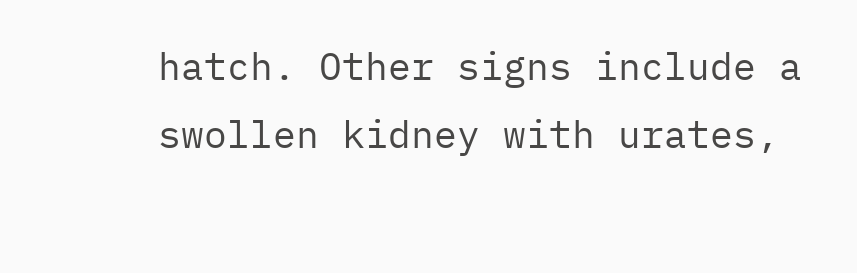hatch. Other signs include a swollen kidney with urates,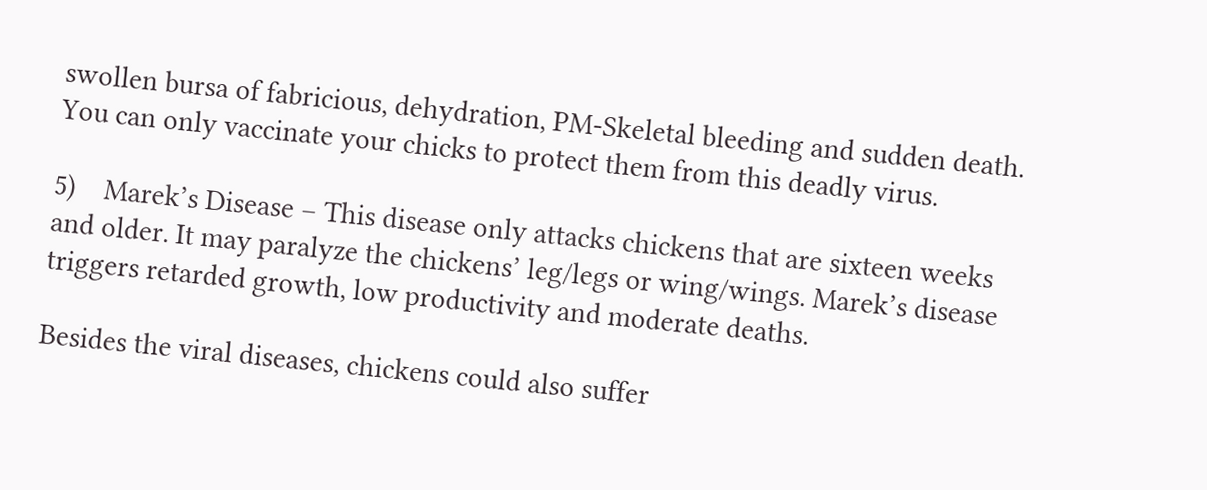swollen bursa of fabricious, dehydration, PM-Skeletal bleeding and sudden death. You can only vaccinate your chicks to protect them from this deadly virus.

5)    Marek’s Disease – This disease only attacks chickens that are sixteen weeks and older. It may paralyze the chickens’ leg/legs or wing/wings. Marek’s disease triggers retarded growth, low productivity and moderate deaths.

Besides the viral diseases, chickens could also suffer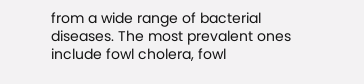from a wide range of bacterial diseases. The most prevalent ones include fowl cholera, fowl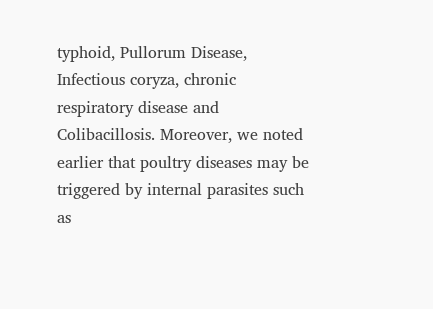typhoid, Pullorum Disease, Infectious coryza, chronic respiratory disease and Colibacillosis. Moreover, we noted earlier that poultry diseases may be triggered by internal parasites such as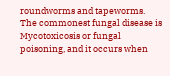roundworms and tapeworms. The commonest fungal disease is Mycotoxicosis or fungal poisoning, and it occurs when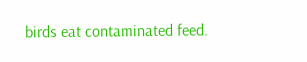birds eat contaminated feed.